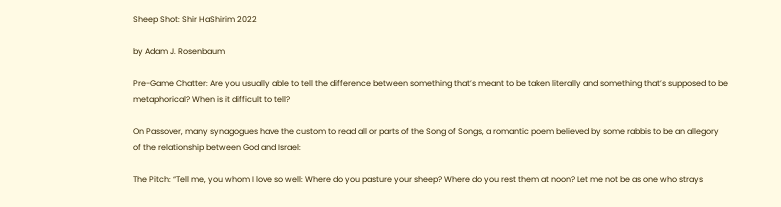Sheep Shot: Shir HaShirim 2022

by Adam J. Rosenbaum

Pre-Game Chatter: Are you usually able to tell the difference between something that’s meant to be taken literally and something that’s supposed to be metaphorical? When is it difficult to tell?

On Passover, many synagogues have the custom to read all or parts of the Song of Songs, a romantic poem believed by some rabbis to be an allegory of the relationship between God and Israel:

The Pitch: “Tell me, you whom I love so well: Where do you pasture your sheep? Where do you rest them at noon? Let me not be as one who strays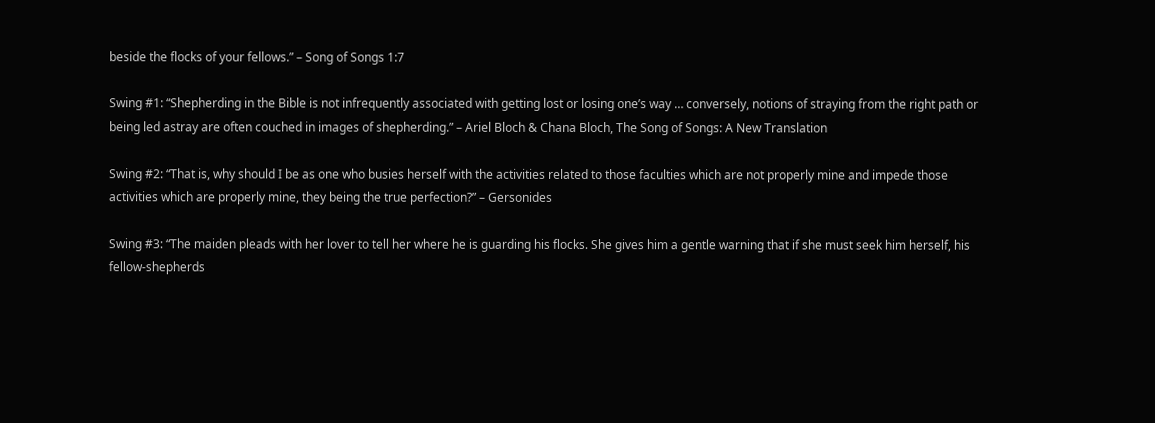beside the flocks of your fellows.” – Song of Songs 1:7

Swing #1: “Shepherding in the Bible is not infrequently associated with getting lost or losing one’s way … conversely, notions of straying from the right path or being led astray are often couched in images of shepherding.” – Ariel Bloch & Chana Bloch, The Song of Songs: A New Translation

Swing #2: “That is, why should I be as one who busies herself with the activities related to those faculties which are not properly mine and impede those activities which are properly mine, they being the true perfection?” – Gersonides

Swing #3: “The maiden pleads with her lover to tell her where he is guarding his flocks. She gives him a gentle warning that if she must seek him herself, his fellow-shepherds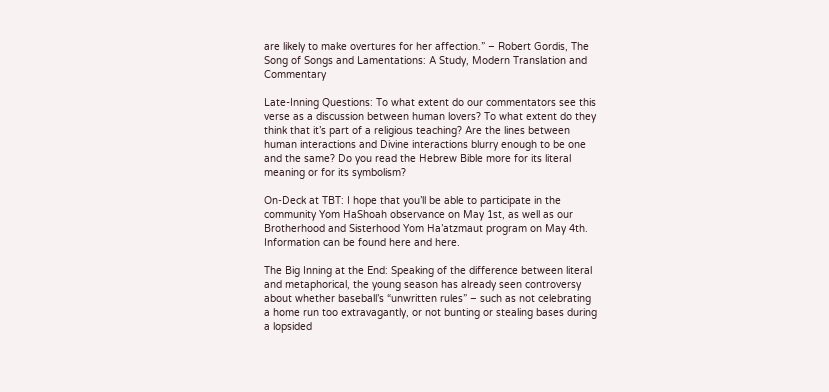are likely to make overtures for her affection.” – Robert Gordis, The Song of Songs and Lamentations: A Study, Modern Translation and Commentary

Late-Inning Questions: To what extent do our commentators see this verse as a discussion between human lovers? To what extent do they think that it’s part of a religious teaching? Are the lines between human interactions and Divine interactions blurry enough to be one and the same? Do you read the Hebrew Bible more for its literal meaning or for its symbolism?

On-Deck at TBT: I hope that you’ll be able to participate in the community Yom HaShoah observance on May 1st, as well as our Brotherhood and Sisterhood Yom Ha’atzmaut program on May 4th. Information can be found here and here.

The Big Inning at the End: Speaking of the difference between literal and metaphorical, the young season has already seen controversy about whether baseball’s “unwritten rules” – such as not celebrating a home run too extravagantly, or not bunting or stealing bases during a lopsided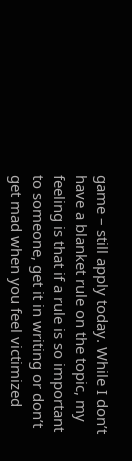game – still apply today. While I don’t have a blanket rule on the topic, my feeling is that if a rule is so important to someone, get it in writing or don’t get mad when you feel victimized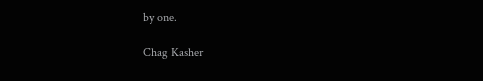by one.

Chag Kasher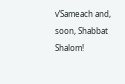v’Sameach and, soon, Shabbat Shalom!